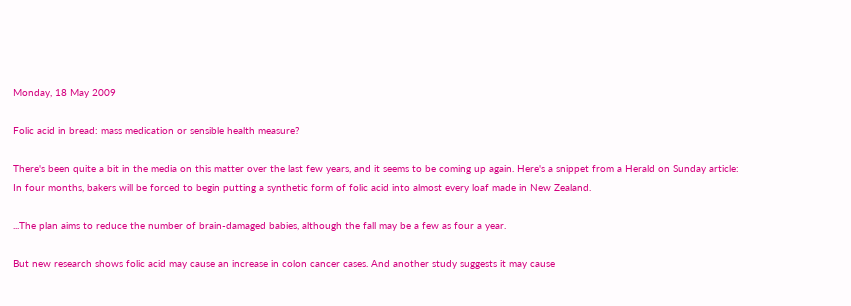Monday, 18 May 2009

Folic acid in bread: mass medication or sensible health measure?

There's been quite a bit in the media on this matter over the last few years, and it seems to be coming up again. Here's a snippet from a Herald on Sunday article:
In four months, bakers will be forced to begin putting a synthetic form of folic acid into almost every loaf made in New Zealand.

...The plan aims to reduce the number of brain-damaged babies, although the fall may be a few as four a year.

But new research shows folic acid may cause an increase in colon cancer cases. And another study suggests it may cause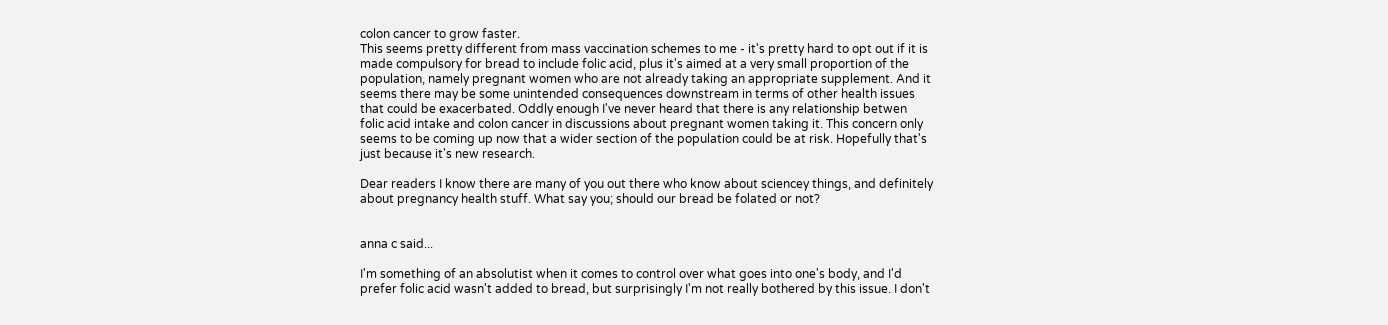colon cancer to grow faster.
This seems pretty different from mass vaccination schemes to me - it's pretty hard to opt out if it is made compulsory for bread to include folic acid, plus it's aimed at a very small proportion of the population, namely pregnant women who are not already taking an appropriate supplement. And it seems there may be some unintended consequences downstream in terms of other health issues that could be exacerbated. Oddly enough I've never heard that there is any relationship betwen folic acid intake and colon cancer in discussions about pregnant women taking it. This concern only seems to be coming up now that a wider section of the population could be at risk. Hopefully that's just because it's new research.

Dear readers I know there are many of you out there who know about sciencey things, and definitely about pregnancy health stuff. What say you; should our bread be folated or not?


anna c said...

I'm something of an absolutist when it comes to control over what goes into one's body, and I'd prefer folic acid wasn't added to bread, but surprisingly I'm not really bothered by this issue. I don't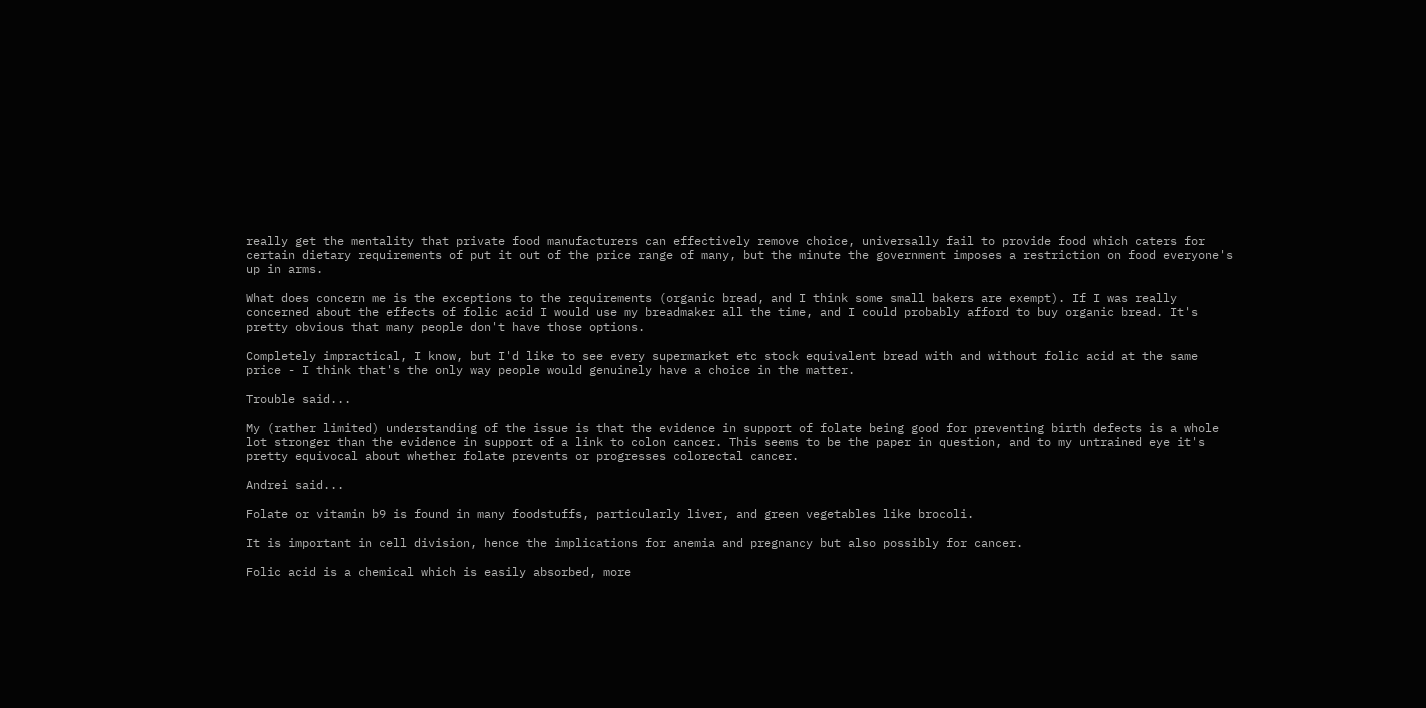really get the mentality that private food manufacturers can effectively remove choice, universally fail to provide food which caters for certain dietary requirements of put it out of the price range of many, but the minute the government imposes a restriction on food everyone's up in arms.

What does concern me is the exceptions to the requirements (organic bread, and I think some small bakers are exempt). If I was really concerned about the effects of folic acid I would use my breadmaker all the time, and I could probably afford to buy organic bread. It's pretty obvious that many people don't have those options.

Completely impractical, I know, but I'd like to see every supermarket etc stock equivalent bread with and without folic acid at the same price - I think that's the only way people would genuinely have a choice in the matter.

Trouble said...

My (rather limited) understanding of the issue is that the evidence in support of folate being good for preventing birth defects is a whole lot stronger than the evidence in support of a link to colon cancer. This seems to be the paper in question, and to my untrained eye it's pretty equivocal about whether folate prevents or progresses colorectal cancer.

Andrei said...

Folate or vitamin b9 is found in many foodstuffs, particularly liver, and green vegetables like brocoli.

It is important in cell division, hence the implications for anemia and pregnancy but also possibly for cancer.

Folic acid is a chemical which is easily absorbed, more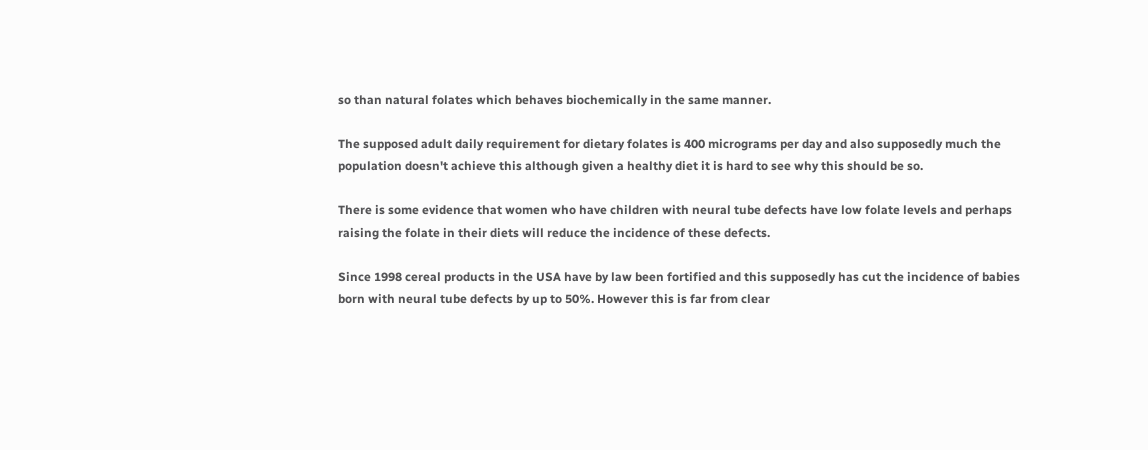so than natural folates which behaves biochemically in the same manner.

The supposed adult daily requirement for dietary folates is 400 micrograms per day and also supposedly much the population doesn't achieve this although given a healthy diet it is hard to see why this should be so.

There is some evidence that women who have children with neural tube defects have low folate levels and perhaps raising the folate in their diets will reduce the incidence of these defects.

Since 1998 cereal products in the USA have by law been fortified and this supposedly has cut the incidence of babies born with neural tube defects by up to 50%. However this is far from clear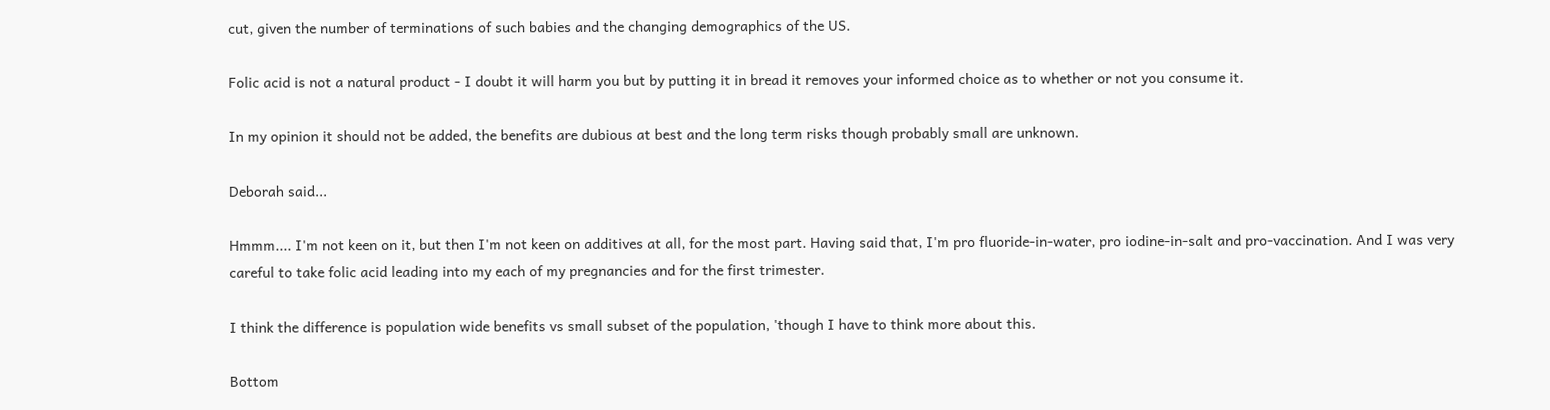cut, given the number of terminations of such babies and the changing demographics of the US.

Folic acid is not a natural product - I doubt it will harm you but by putting it in bread it removes your informed choice as to whether or not you consume it.

In my opinion it should not be added, the benefits are dubious at best and the long term risks though probably small are unknown.

Deborah said...

Hmmm.... I'm not keen on it, but then I'm not keen on additives at all, for the most part. Having said that, I'm pro fluoride-in-water, pro iodine-in-salt and pro-vaccination. And I was very careful to take folic acid leading into my each of my pregnancies and for the first trimester.

I think the difference is population wide benefits vs small subset of the population, 'though I have to think more about this.

Bottom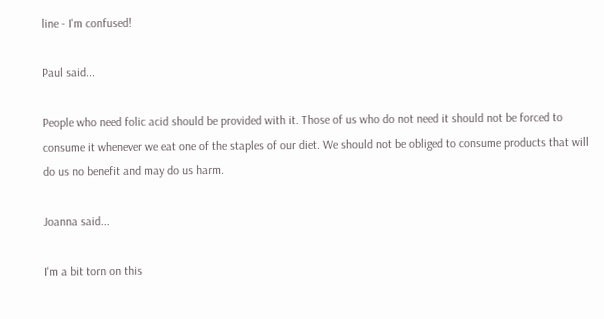line - I'm confused!

Paul said...

People who need folic acid should be provided with it. Those of us who do not need it should not be forced to consume it whenever we eat one of the staples of our diet. We should not be obliged to consume products that will do us no benefit and may do us harm.

Joanna said...

I'm a bit torn on this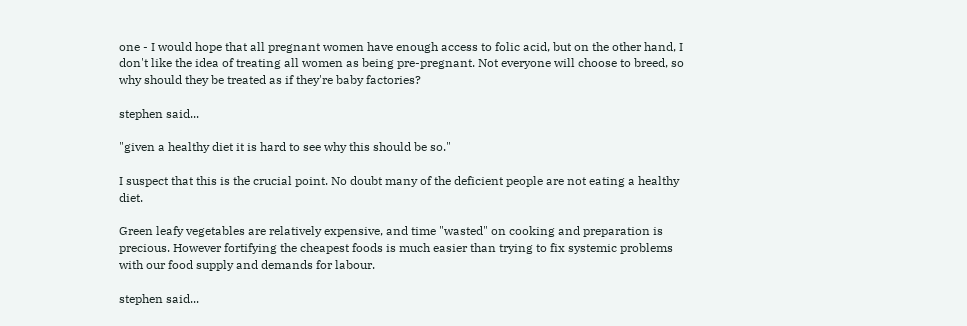one - I would hope that all pregnant women have enough access to folic acid, but on the other hand, I don't like the idea of treating all women as being pre-pregnant. Not everyone will choose to breed, so why should they be treated as if they're baby factories?

stephen said...

"given a healthy diet it is hard to see why this should be so."

I suspect that this is the crucial point. No doubt many of the deficient people are not eating a healthy diet.

Green leafy vegetables are relatively expensive, and time "wasted" on cooking and preparation is precious. However fortifying the cheapest foods is much easier than trying to fix systemic problems with our food supply and demands for labour.

stephen said...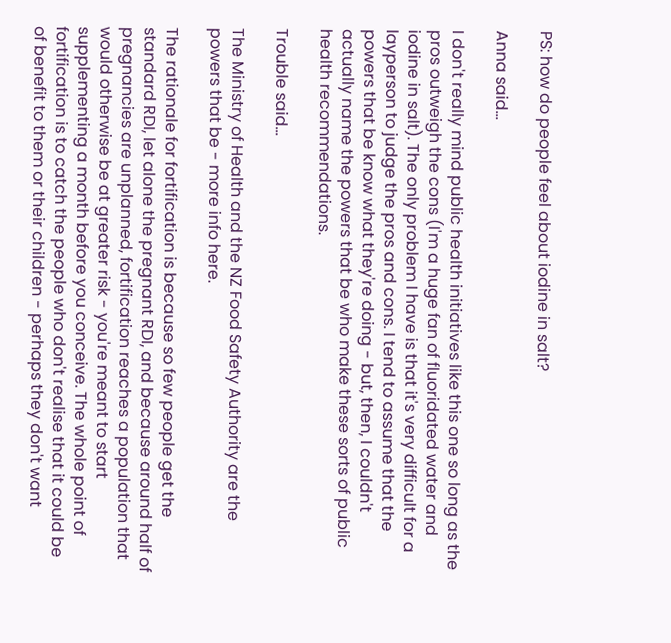PS: how do people feel about iodine in salt?

Anna said...

I don't really mind public health initiatives like this one so long as the pros outweigh the cons (I'm a huge fan of fluoridated water and iodine in salt). The only problem I have is that it's very difficult for a layperson to judge the pros and cons. I tend to assume that the powers that be know what they're doing - but, then, I couldn't actually name the powers that be who make these sorts of public health recommendations.

Trouble said...

The Ministry of Health and the NZ Food Safety Authority are the powers that be - more info here.

The rationale for fortification is because so few people get the standard RDI, let alone the pregnant RDI, and because around half of pregnancies are unplanned, fortification reaches a population that would otherwise be at greater risk - you're meant to start supplementing a month before you conceive. The whole point of fortification is to catch the people who don't realise that it could be of benefit to them or their children - perhaps they don't want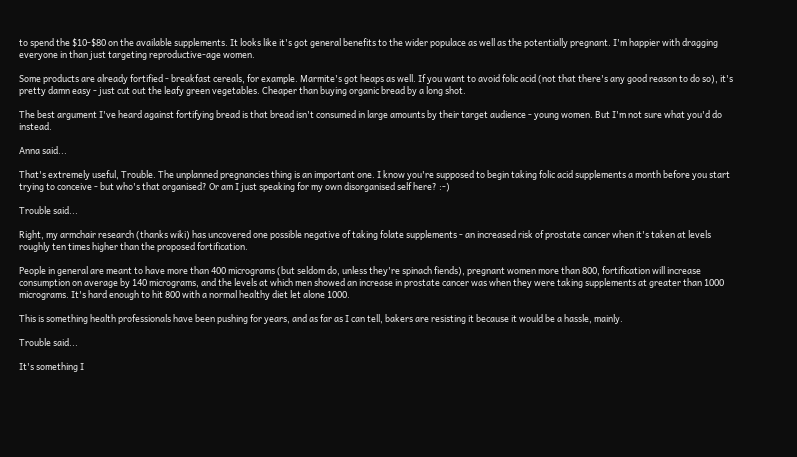to spend the $10-$80 on the available supplements. It looks like it's got general benefits to the wider populace as well as the potentially pregnant. I'm happier with dragging everyone in than just targeting reproductive-age women.

Some products are already fortified - breakfast cereals, for example. Marmite's got heaps as well. If you want to avoid folic acid (not that there's any good reason to do so), it's pretty damn easy - just cut out the leafy green vegetables. Cheaper than buying organic bread by a long shot.

The best argument I've heard against fortifying bread is that bread isn't consumed in large amounts by their target audience - young women. But I'm not sure what you'd do instead.

Anna said...

That's extremely useful, Trouble. The unplanned pregnancies thing is an important one. I know you're supposed to begin taking folic acid supplements a month before you start trying to conceive - but who's that organised? Or am I just speaking for my own disorganised self here? :-)

Trouble said...

Right, my armchair research (thanks wiki) has uncovered one possible negative of taking folate supplements - an increased risk of prostate cancer when it's taken at levels roughly ten times higher than the proposed fortification.

People in general are meant to have more than 400 micrograms (but seldom do, unless they're spinach fiends), pregnant women more than 800, fortification will increase consumption on average by 140 micrograms, and the levels at which men showed an increase in prostate cancer was when they were taking supplements at greater than 1000 micrograms. It's hard enough to hit 800 with a normal healthy diet let alone 1000.

This is something health professionals have been pushing for years, and as far as I can tell, bakers are resisting it because it would be a hassle, mainly.

Trouble said...

It's something I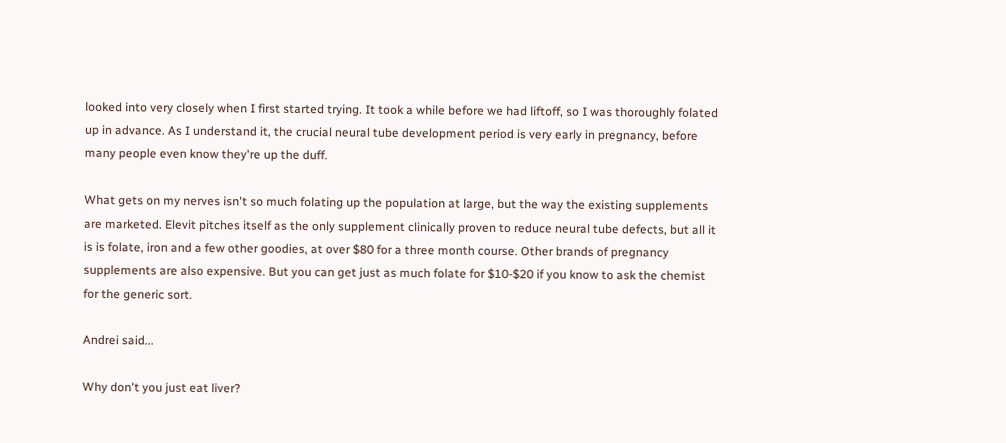looked into very closely when I first started trying. It took a while before we had liftoff, so I was thoroughly folated up in advance. As I understand it, the crucial neural tube development period is very early in pregnancy, before many people even know they're up the duff.

What gets on my nerves isn't so much folating up the population at large, but the way the existing supplements are marketed. Elevit pitches itself as the only supplement clinically proven to reduce neural tube defects, but all it is is folate, iron and a few other goodies, at over $80 for a three month course. Other brands of pregnancy supplements are also expensive. But you can get just as much folate for $10-$20 if you know to ask the chemist for the generic sort.

Andrei said...

Why don't you just eat liver?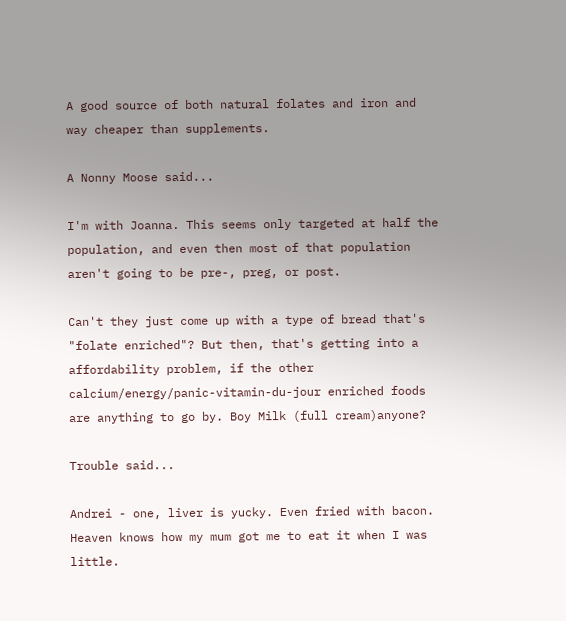A good source of both natural folates and iron and way cheaper than supplements.

A Nonny Moose said...

I'm with Joanna. This seems only targeted at half the population, and even then most of that population aren't going to be pre-, preg, or post.

Can't they just come up with a type of bread that's "folate enriched"? But then, that's getting into a affordability problem, if the other calcium/energy/panic-vitamin-du-jour enriched foods are anything to go by. Boy Milk (full cream)anyone?

Trouble said...

Andrei - one, liver is yucky. Even fried with bacon. Heaven knows how my mum got me to eat it when I was little.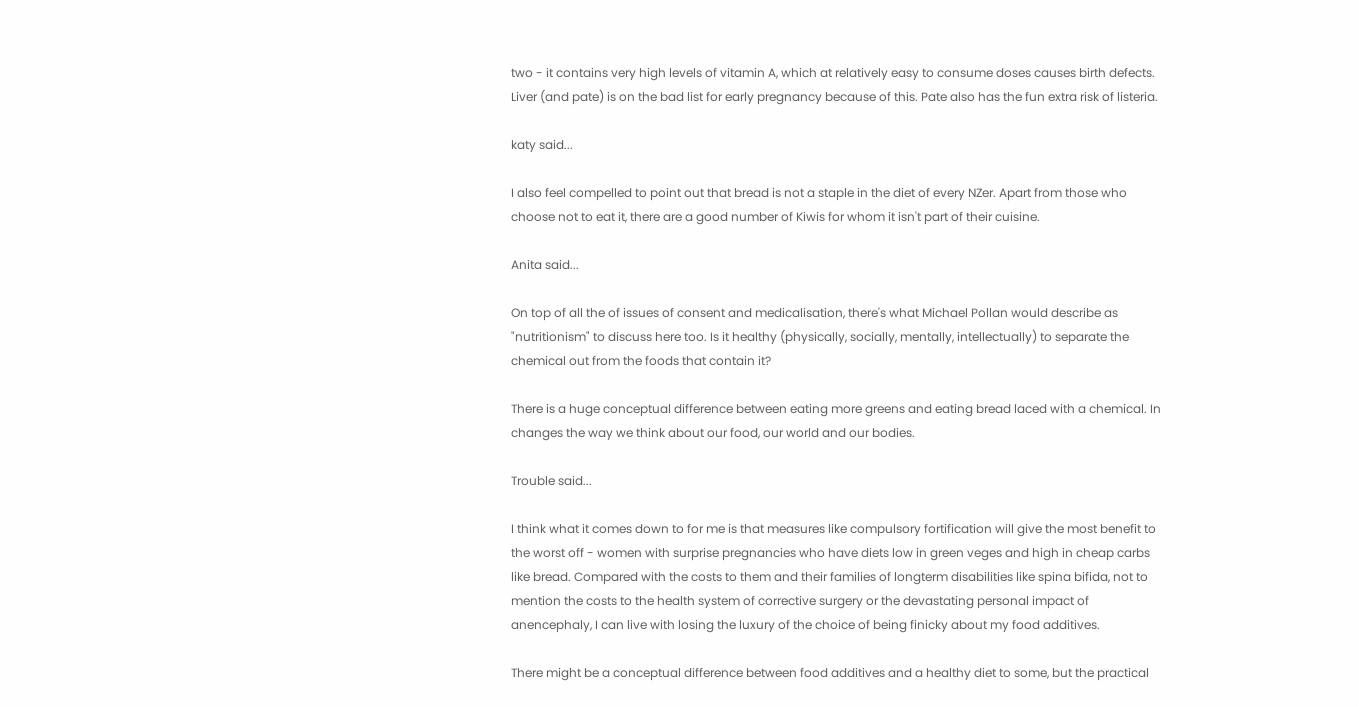two - it contains very high levels of vitamin A, which at relatively easy to consume doses causes birth defects. Liver (and pate) is on the bad list for early pregnancy because of this. Pate also has the fun extra risk of listeria.

katy said...

I also feel compelled to point out that bread is not a staple in the diet of every NZer. Apart from those who choose not to eat it, there are a good number of Kiwis for whom it isn't part of their cuisine.

Anita said...

On top of all the of issues of consent and medicalisation, there's what Michael Pollan would describe as "nutritionism" to discuss here too. Is it healthy (physically, socially, mentally, intellectually) to separate the chemical out from the foods that contain it?

There is a huge conceptual difference between eating more greens and eating bread laced with a chemical. In changes the way we think about our food, our world and our bodies.

Trouble said...

I think what it comes down to for me is that measures like compulsory fortification will give the most benefit to the worst off - women with surprise pregnancies who have diets low in green veges and high in cheap carbs like bread. Compared with the costs to them and their families of longterm disabilities like spina bifida, not to mention the costs to the health system of corrective surgery or the devastating personal impact of anencephaly, I can live with losing the luxury of the choice of being finicky about my food additives.

There might be a conceptual difference between food additives and a healthy diet to some, but the practical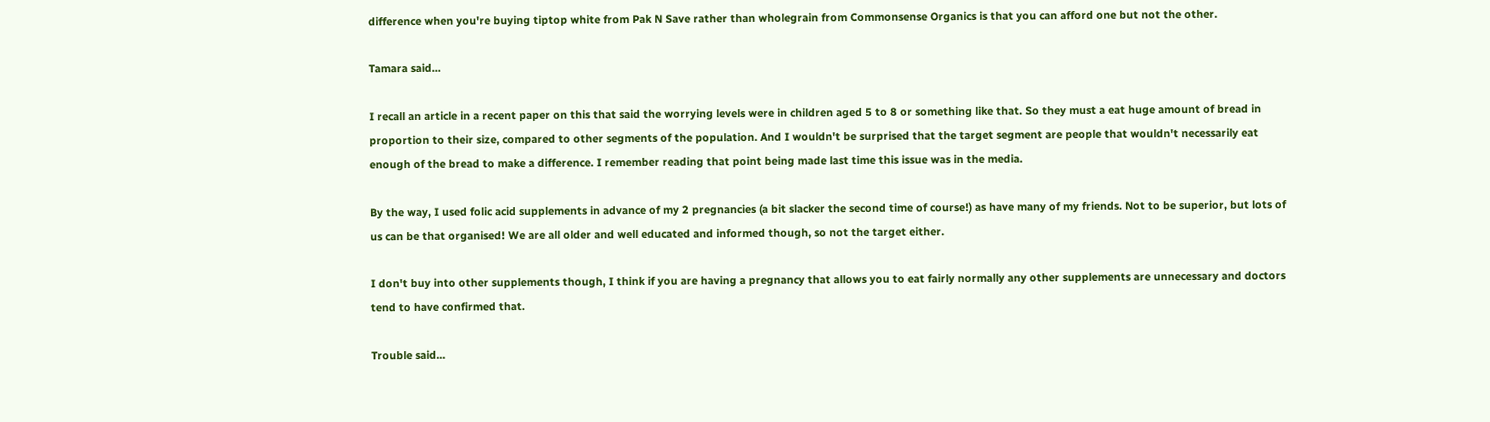difference when you're buying tiptop white from Pak N Save rather than wholegrain from Commonsense Organics is that you can afford one but not the other.

Tamara said...

I recall an article in a recent paper on this that said the worrying levels were in children aged 5 to 8 or something like that. So they must a eat huge amount of bread in proportion to their size, compared to other segments of the population. And I wouldn't be surprised that the target segment are people that wouldn't necessarily eat enough of the bread to make a difference. I remember reading that point being made last time this issue was in the media.

By the way, I used folic acid supplements in advance of my 2 pregnancies (a bit slacker the second time of course!) as have many of my friends. Not to be superior, but lots of us can be that organised! We are all older and well educated and informed though, so not the target either.

I don't buy into other supplements though, I think if you are having a pregnancy that allows you to eat fairly normally any other supplements are unnecessary and doctors tend to have confirmed that.

Trouble said...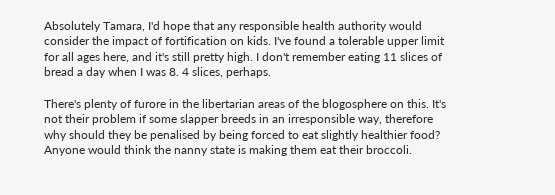Absolutely Tamara, I'd hope that any responsible health authority would consider the impact of fortification on kids. I've found a tolerable upper limit for all ages here, and it's still pretty high. I don't remember eating 11 slices of bread a day when I was 8. 4 slices, perhaps.

There's plenty of furore in the libertarian areas of the blogosphere on this. It's not their problem if some slapper breeds in an irresponsible way, therefore why should they be penalised by being forced to eat slightly healthier food? Anyone would think the nanny state is making them eat their broccoli.